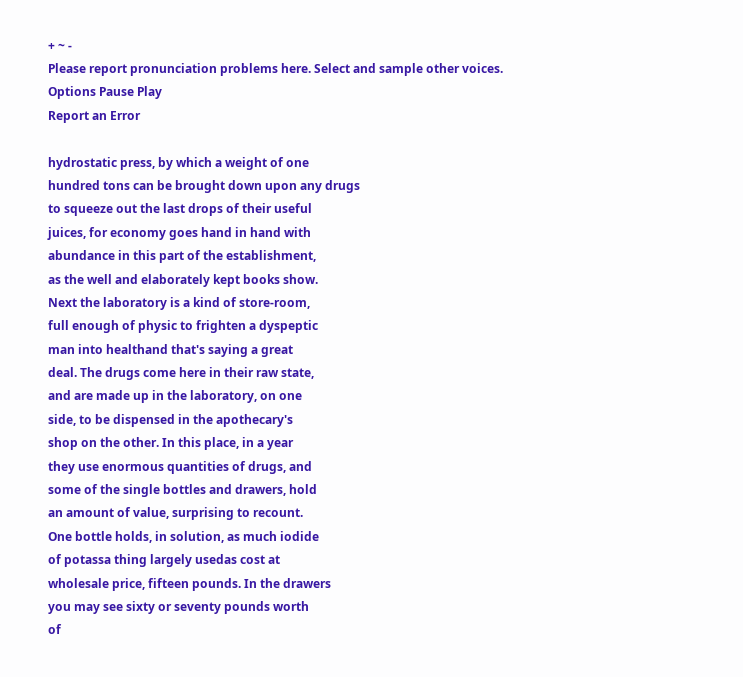+ ~ -
Please report pronunciation problems here. Select and sample other voices. Options Pause Play
Report an Error

hydrostatic press, by which a weight of one
hundred tons can be brought down upon any drugs
to squeeze out the last drops of their useful
juices, for economy goes hand in hand with
abundance in this part of the establishment,
as the well and elaborately kept books show.
Next the laboratory is a kind of store-room,
full enough of physic to frighten a dyspeptic
man into healthand that's saying a great
deal. The drugs come here in their raw state,
and are made up in the laboratory, on one
side, to be dispensed in the apothecary's
shop on the other. In this place, in a year
they use enormous quantities of drugs, and
some of the single bottles and drawers, hold
an amount of value, surprising to recount.
One bottle holds, in solution, as much iodide
of potassa thing largely usedas cost at
wholesale price, fifteen pounds. In the drawers
you may see sixty or seventy pounds worth
of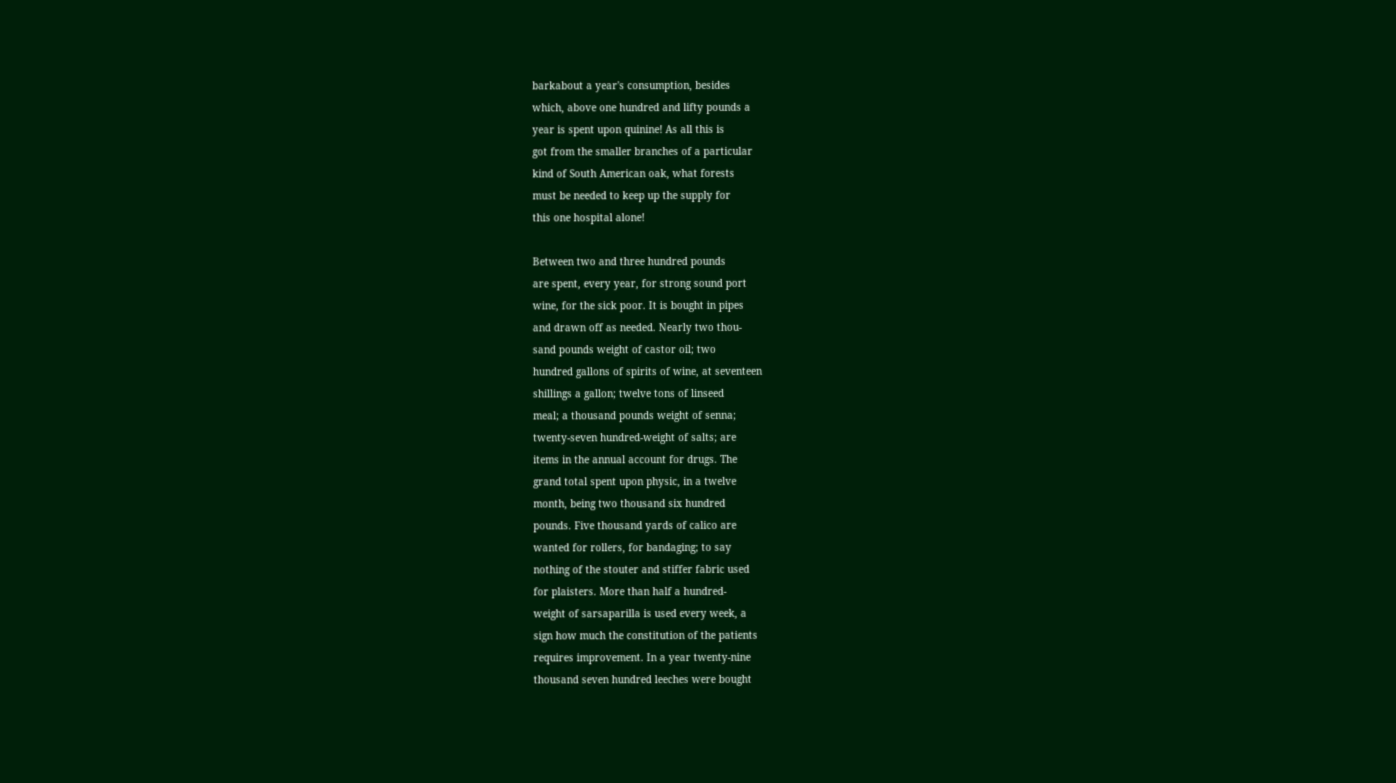barkabout a year's consumption, besides
which, above one hundred and lifty pounds a
year is spent upon quinine! As all this is
got from the smaller branches of a particular
kind of South American oak, what forests
must be needed to keep up the supply for
this one hospital alone!

Between two and three hundred pounds
are spent, every year, for strong sound port
wine, for the sick poor. It is bought in pipes
and drawn off as needed. Nearly two thou-
sand pounds weight of castor oil; two
hundred gallons of spirits of wine, at seventeen
shillings a gallon; twelve tons of linseed
meal; a thousand pounds weight of senna;
twenty-seven hundred-weight of salts; are
items in the annual account for drugs. The
grand total spent upon physic, in a twelve
month, being two thousand six hundred
pounds. Five thousand yards of calico are
wanted for rollers, for bandaging; to say
nothing of the stouter and stiffer fabric used
for plaisters. More than half a hundred-
weight of sarsaparilla is used every week, a
sign how much the constitution of the patients
requires improvement. In a year twenty-nine
thousand seven hundred leeches were bought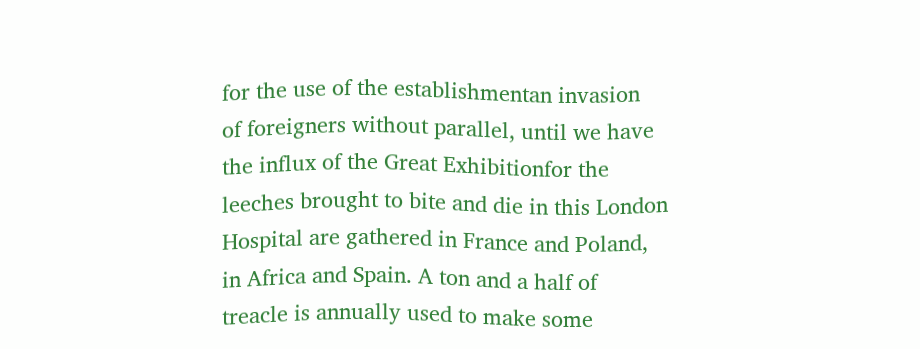for the use of the establishmentan invasion
of foreigners without parallel, until we have
the influx of the Great Exhibitionfor the
leeches brought to bite and die in this London
Hospital are gathered in France and Poland,
in Africa and Spain. A ton and a half of
treacle is annually used to make some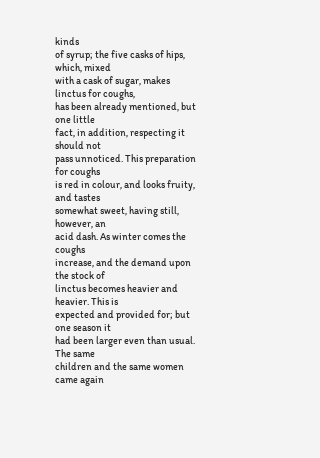kinds
of syrup; the five casks of hips, which, mixed
with a cask of sugar, makes linctus for coughs,
has been already mentioned, but one little
fact, in addition, respecting it should not
pass unnoticed. This preparation for coughs
is red in colour, and looks fruity, and tastes
somewhat sweet, having still, however, an
acid dash. As winter comes the coughs
increase, and the demand upon the stock of
linctus becomes heavier and heavier. This is
expected and provided for; but one season it
had been larger even than usual. The same
children and the same women came again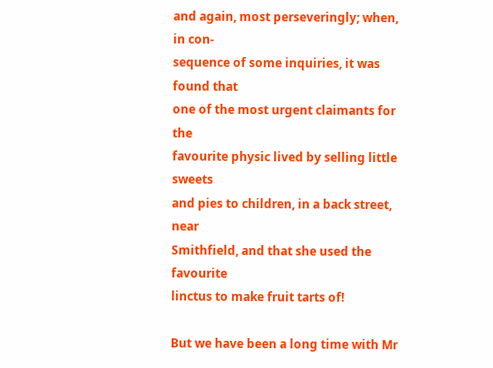and again, most perseveringly; when, in con-
sequence of some inquiries, it was found that
one of the most urgent claimants for the
favourite physic lived by selling little sweets
and pies to children, in a back street, near
Smithfield, and that she used the favourite
linctus to make fruit tarts of!

But we have been a long time with Mr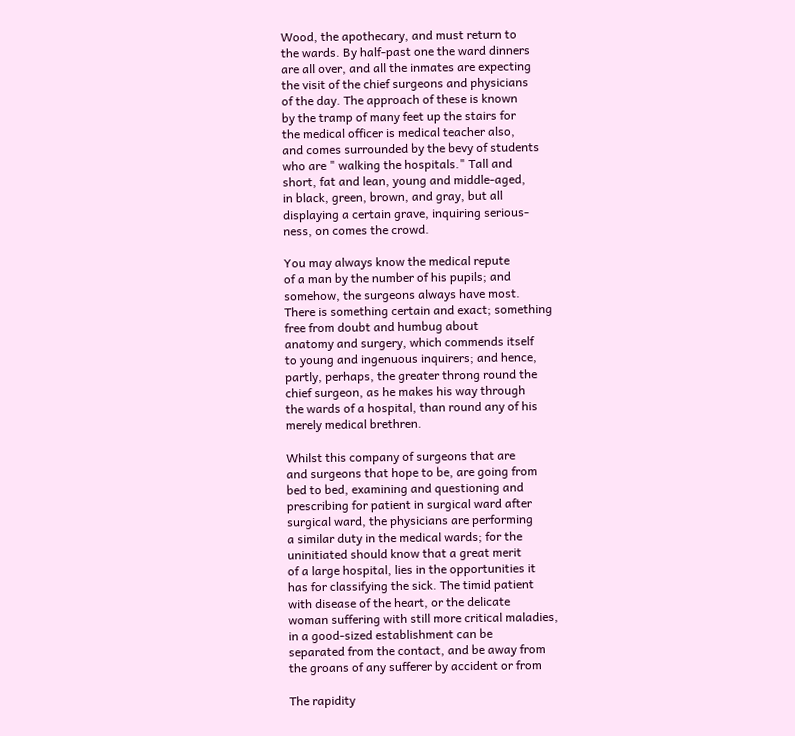Wood, the apothecary, and must return to
the wards. By half-past one the ward dinners
are all over, and all the inmates are expecting
the visit of the chief surgeons and physicians
of the day. The approach of these is known
by the tramp of many feet up the stairs for
the medical officer is medical teacher also,
and comes surrounded by the bevy of students
who are " walking the hospitals." Tall and
short, fat and lean, young and middle-aged,
in black, green, brown, and gray, but all
displaying a certain grave, inquiring serious-
ness, on comes the crowd.

You may always know the medical repute
of a man by the number of his pupils; and
somehow, the surgeons always have most.
There is something certain and exact; something
free from doubt and humbug about
anatomy and surgery, which commends itself
to young and ingenuous inquirers; and hence,
partly, perhaps, the greater throng round the
chief surgeon, as he makes his way through
the wards of a hospital, than round any of his
merely medical brethren.

Whilst this company of surgeons that are
and surgeons that hope to be, are going from
bed to bed, examining and questioning and
prescribing for patient in surgical ward after
surgical ward, the physicians are performing
a similar duty in the medical wards; for the
uninitiated should know that a great merit
of a large hospital, lies in the opportunities it
has for classifying the sick. The timid patient
with disease of the heart, or the delicate
woman suffering with still more critical maladies,
in a good-sized establishment can be
separated from the contact, and be away from
the groans of any sufferer by accident or from

The rapidity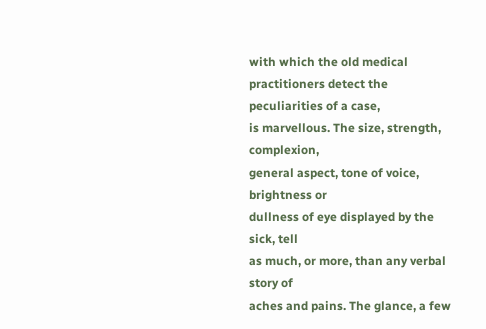with which the old medical
practitioners detect the peculiarities of a case,
is marvellous. The size, strength, complexion,
general aspect, tone of voice, brightness or
dullness of eye displayed by the sick, tell
as much, or more, than any verbal story of
aches and pains. The glance, a few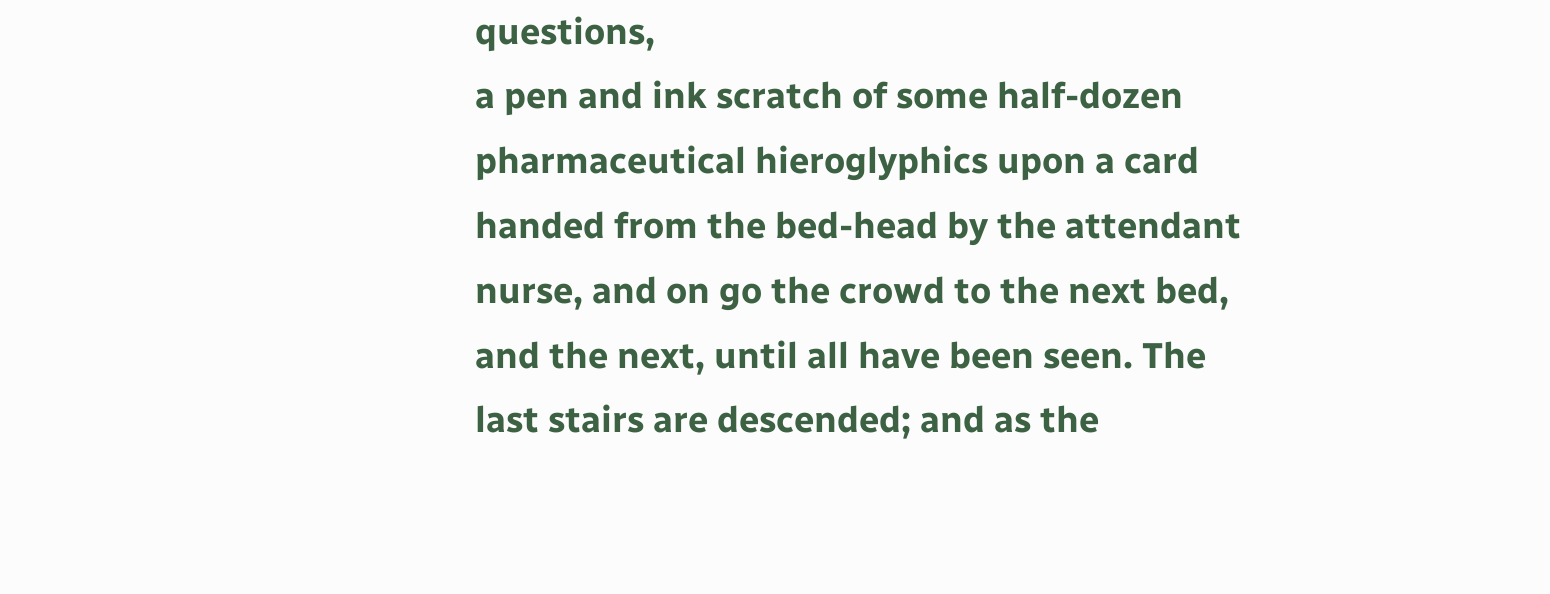questions,
a pen and ink scratch of some half-dozen
pharmaceutical hieroglyphics upon a card
handed from the bed-head by the attendant
nurse, and on go the crowd to the next bed,
and the next, until all have been seen. The
last stairs are descended; and as the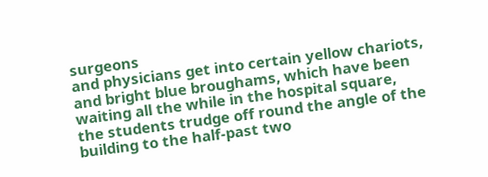surgeons
and physicians get into certain yellow chariots,
and bright blue broughams, which have been
waiting all the while in the hospital square,
the students trudge off round the angle of the
building to the half-past two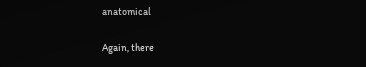anatomical

Again, there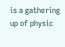is a gathering up of physic